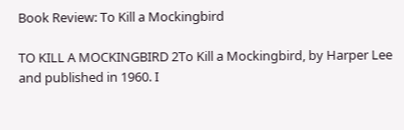Book Review: To Kill a Mockingbird

TO KILL A MOCKINGBIRD 2To Kill a Mockingbird, by Harper Lee and published in 1960. I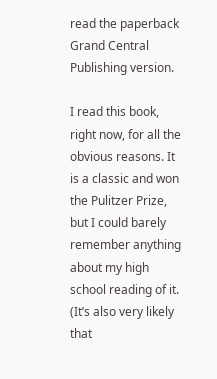read the paperback Grand Central Publishing version.

I read this book, right now, for all the obvious reasons. It is a classic and won the Pulitzer Prize, but I could barely remember anything about my high school reading of it. (It’s also very likely that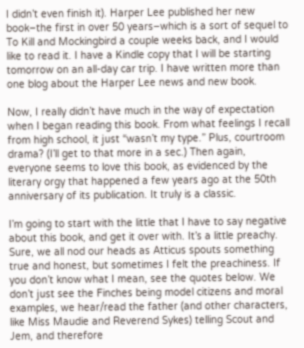I didn’t even finish it). Harper Lee published her new book–the first in over 50 years–which is a sort of sequel to To Kill and Mockingbird a couple weeks back, and I would like to read it. I have a Kindle copy that I will be starting tomorrow on an all-day car trip. I have written more than one blog about the Harper Lee news and new book.

Now, I really didn’t have much in the way of expectation when I began reading this book. From what feelings I recall from high school, it just “wasn’t my type.” Plus, courtroom drama? (I’ll get to that more in a sec.) Then again, everyone seems to love this book, as evidenced by the literary orgy that happened a few years ago at the 50th anniversary of its publication. It truly is a classic.

I’m going to start with the little that I have to say negative about this book, and get it over with. It’s a little preachy. Sure, we all nod our heads as Atticus spouts something true and honest, but sometimes I felt the preachiness. If you don’t know what I mean, see the quotes below. We don’t just see the Finches being model citizens and moral examples, we hear/read the father (and other characters, like Miss Maudie and Reverend Sykes) telling Scout and Jem, and therefore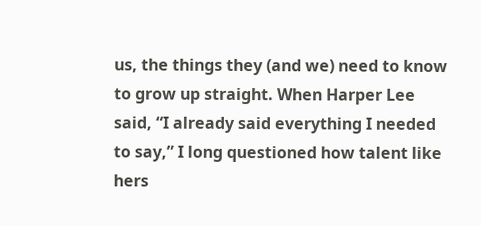us, the things they (and we) need to know to grow up straight. When Harper Lee said, “I already said everything I needed to say,” I long questioned how talent like hers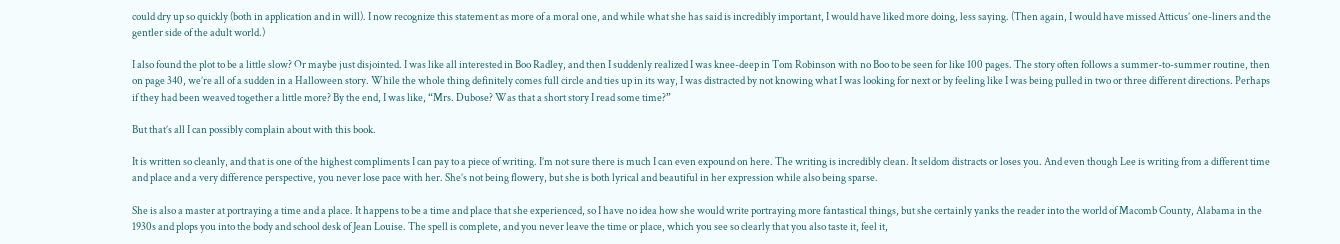could dry up so quickly (both in application and in will). I now recognize this statement as more of a moral one, and while what she has said is incredibly important, I would have liked more doing, less saying. (Then again, I would have missed Atticus’ one-liners and the gentler side of the adult world.)

I also found the plot to be a little slow? Or maybe just disjointed. I was like all interested in Boo Radley, and then I suddenly realized I was knee-deep in Tom Robinson with no Boo to be seen for like 100 pages. The story often follows a summer-to-summer routine, then on page 340, we’re all of a sudden in a Halloween story. While the whole thing definitely comes full circle and ties up in its way, I was distracted by not knowing what I was looking for next or by feeling like I was being pulled in two or three different directions. Perhaps if they had been weaved together a little more? By the end, I was like, “Mrs. Dubose? Was that a short story I read some time?”

But that’s all I can possibly complain about with this book.

It is written so cleanly, and that is one of the highest compliments I can pay to a piece of writing. I’m not sure there is much I can even expound on here. The writing is incredibly clean. It seldom distracts or loses you. And even though Lee is writing from a different time and place and a very difference perspective, you never lose pace with her. She’s not being flowery, but she is both lyrical and beautiful in her expression while also being sparse.

She is also a master at portraying a time and a place. It happens to be a time and place that she experienced, so I have no idea how she would write portraying more fantastical things, but she certainly yanks the reader into the world of Macomb County, Alabama in the 1930s and plops you into the body and school desk of Jean Louise. The spell is complete, and you never leave the time or place, which you see so clearly that you also taste it, feel it,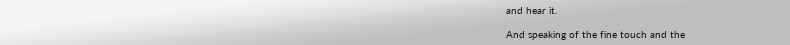and hear it.

And speaking of the fine touch and the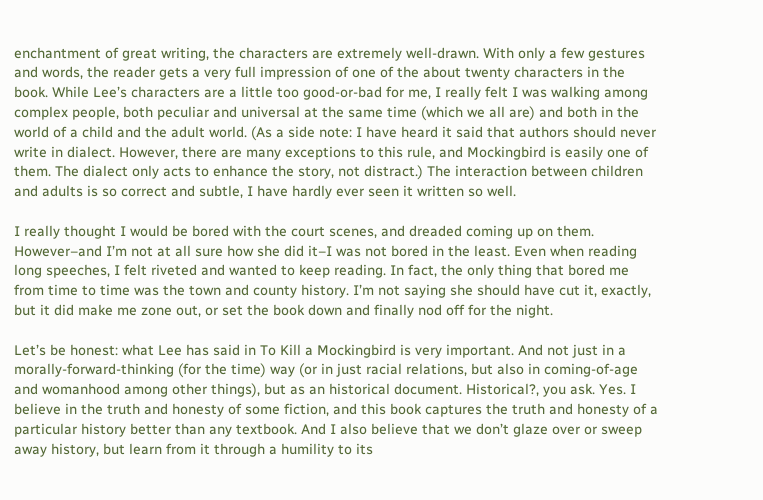enchantment of great writing, the characters are extremely well-drawn. With only a few gestures and words, the reader gets a very full impression of one of the about twenty characters in the book. While Lee’s characters are a little too good-or-bad for me, I really felt I was walking among complex people, both peculiar and universal at the same time (which we all are) and both in the world of a child and the adult world. (As a side note: I have heard it said that authors should never write in dialect. However, there are many exceptions to this rule, and Mockingbird is easily one of them. The dialect only acts to enhance the story, not distract.) The interaction between children and adults is so correct and subtle, I have hardly ever seen it written so well.

I really thought I would be bored with the court scenes, and dreaded coming up on them. However–and I’m not at all sure how she did it–I was not bored in the least. Even when reading long speeches, I felt riveted and wanted to keep reading. In fact, the only thing that bored me from time to time was the town and county history. I’m not saying she should have cut it, exactly, but it did make me zone out, or set the book down and finally nod off for the night.

Let’s be honest: what Lee has said in To Kill a Mockingbird is very important. And not just in a morally-forward-thinking (for the time) way (or in just racial relations, but also in coming-of-age and womanhood among other things), but as an historical document. Historical?, you ask. Yes. I believe in the truth and honesty of some fiction, and this book captures the truth and honesty of a particular history better than any textbook. And I also believe that we don’t glaze over or sweep away history, but learn from it through a humility to its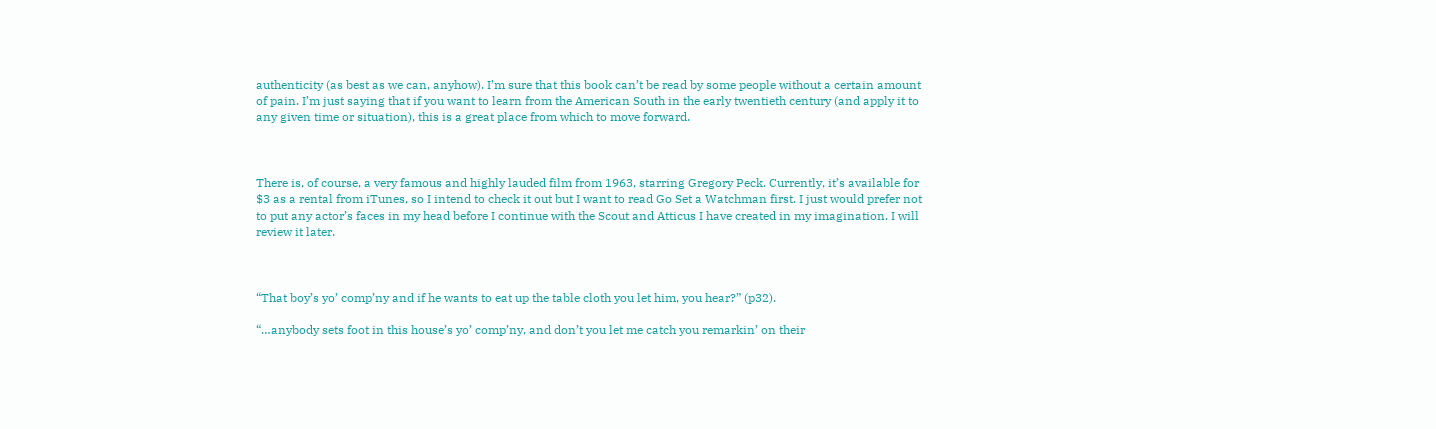authenticity (as best as we can, anyhow). I’m sure that this book can’t be read by some people without a certain amount of pain. I’m just saying that if you want to learn from the American South in the early twentieth century (and apply it to any given time or situation), this is a great place from which to move forward.



There is, of course, a very famous and highly lauded film from 1963, starring Gregory Peck. Currently, it’s available for $3 as a rental from iTunes, so I intend to check it out but I want to read Go Set a Watchman first. I just would prefer not to put any actor’s faces in my head before I continue with the Scout and Atticus I have created in my imagination. I will review it later.



“That boy’s yo’ comp’ny and if he wants to eat up the table cloth you let him, you hear?” (p32).

“…anybody sets foot in this house’s yo’ comp’ny, and don’t you let me catch you remarkin’ on their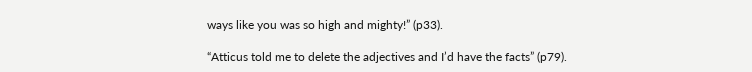ways like you was so high and mighty!” (p33).

“Atticus told me to delete the adjectives and I’d have the facts” (p79).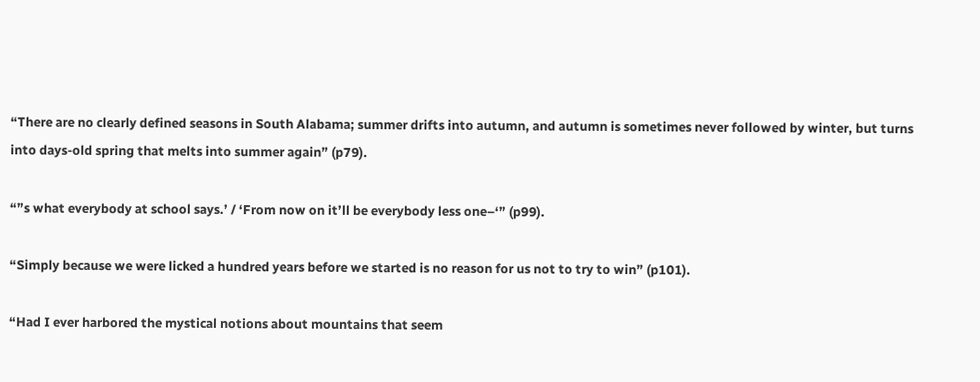“There are no clearly defined seasons in South Alabama; summer drifts into autumn, and autumn is sometimes never followed by winter, but turns into days-old spring that melts into summer again” (p79).

“”s what everybody at school says.’ / ‘From now on it’ll be everybody less one–‘” (p99).

“Simply because we were licked a hundred years before we started is no reason for us not to try to win” (p101).

“Had I ever harbored the mystical notions about mountains that seem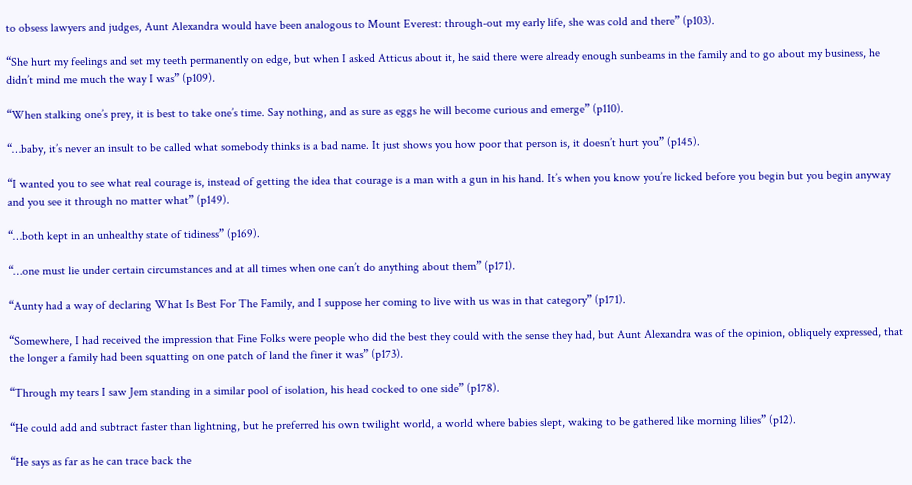to obsess lawyers and judges, Aunt Alexandra would have been analogous to Mount Everest: through-out my early life, she was cold and there” (p103).

“She hurt my feelings and set my teeth permanently on edge, but when I asked Atticus about it, he said there were already enough sunbeams in the family and to go about my business, he didn’t mind me much the way I was” (p109).

“When stalking one’s prey, it is best to take one’s time. Say nothing, and as sure as eggs he will become curious and emerge” (p110).

“…baby, it’s never an insult to be called what somebody thinks is a bad name. It just shows you how poor that person is, it doesn’t hurt you” (p145).

“I wanted you to see what real courage is, instead of getting the idea that courage is a man with a gun in his hand. It’s when you know you’re licked before you begin but you begin anyway and you see it through no matter what” (p149).

“…both kept in an unhealthy state of tidiness” (p169).

“…one must lie under certain circumstances and at all times when one can’t do anything about them” (p171).

“Aunty had a way of declaring What Is Best For The Family, and I suppose her coming to live with us was in that category” (p171).

“Somewhere, I had received the impression that Fine Folks were people who did the best they could with the sense they had, but Aunt Alexandra was of the opinion, obliquely expressed, that the longer a family had been squatting on one patch of land the finer it was” (p173).

“Through my tears I saw Jem standing in a similar pool of isolation, his head cocked to one side” (p178).

“He could add and subtract faster than lightning, but he preferred his own twilight world, a world where babies slept, waking to be gathered like morning lilies” (p12).

“He says as far as he can trace back the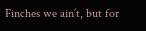Finches we ain’t, but for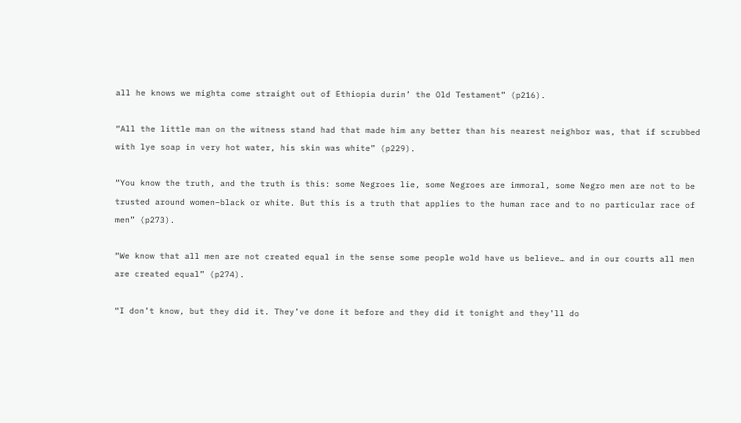all he knows we mighta come straight out of Ethiopia durin’ the Old Testament” (p216).

“All the little man on the witness stand had that made him any better than his nearest neighbor was, that if scrubbed with lye soap in very hot water, his skin was white” (p229).

“You know the truth, and the truth is this: some Negroes lie, some Negroes are immoral, some Negro men are not to be trusted around women–black or white. But this is a truth that applies to the human race and to no particular race of men” (p273).

“We know that all men are not created equal in the sense some people wold have us believe… and in our courts all men are created equal” (p274).

“I don’t know, but they did it. They’ve done it before and they did it tonight and they’ll do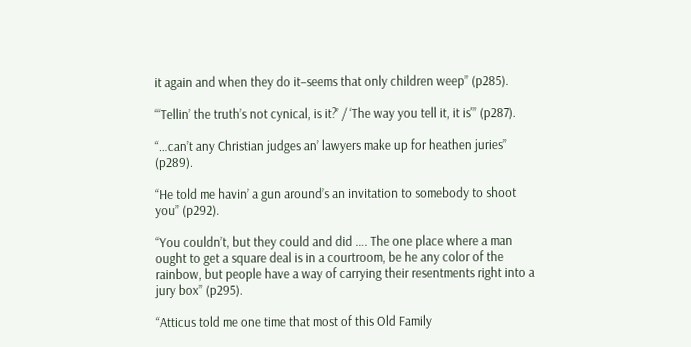it again and when they do it–seems that only children weep” (p285).

“‘Tellin’ the truth’s not cynical, is it?’ / ‘The way you tell it, it is'” (p287).

“…can’t any Christian judges an’ lawyers make up for heathen juries” (p289).

“He told me havin’ a gun around’s an invitation to somebody to shoot you” (p292).

“You couldn’t, but they could and did …. The one place where a man ought to get a square deal is in a courtroom, be he any color of the rainbow, but people have a way of carrying their resentments right into a jury box” (p295).

“Atticus told me one time that most of this Old Family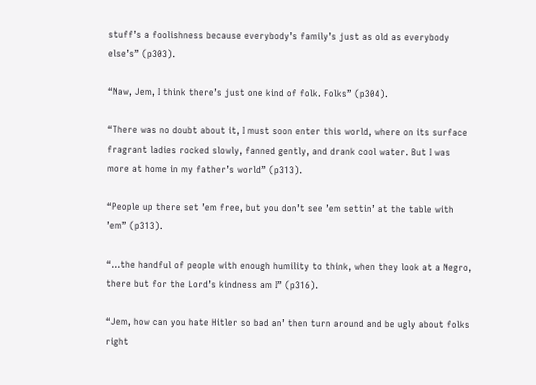stuff’s a foolishness because everybody’s family’s just as old as everybody else’s” (p303).

“Naw, Jem, I think there’s just one kind of folk. Folks” (p304).

“There was no doubt about it, I must soon enter this world, where on its surface fragrant ladies rocked slowly, fanned gently, and drank cool water. But I was more at home in my father’s world” (p313).

“People up there set ’em free, but you don’t see ’em settin’ at the table with ’em” (p313).

“…the handful of people with enough humility to think, when they look at a Negro, there but for the Lord’s kindness am I” (p316).

“Jem, how can you hate Hitler so bad an’ then turn around and be ugly about folks right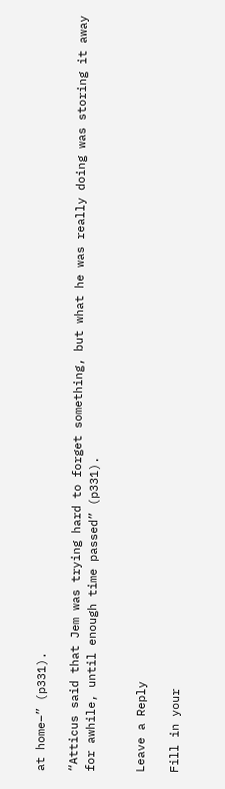at home–” (p331).

“Atticus said that Jem was trying hard to forget something, but what he was really doing was storing it away for awhile, until enough time passed” (p331).


Leave a Reply

Fill in your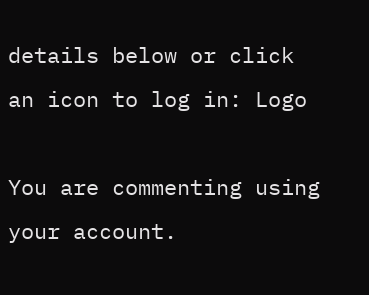details below or click an icon to log in: Logo

You are commenting using your account.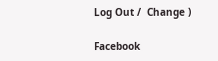Log Out /  Change )

Facebook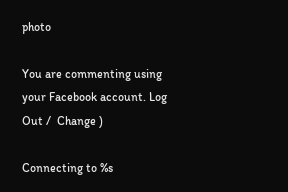photo

You are commenting using your Facebook account. Log Out /  Change )

Connecting to %s